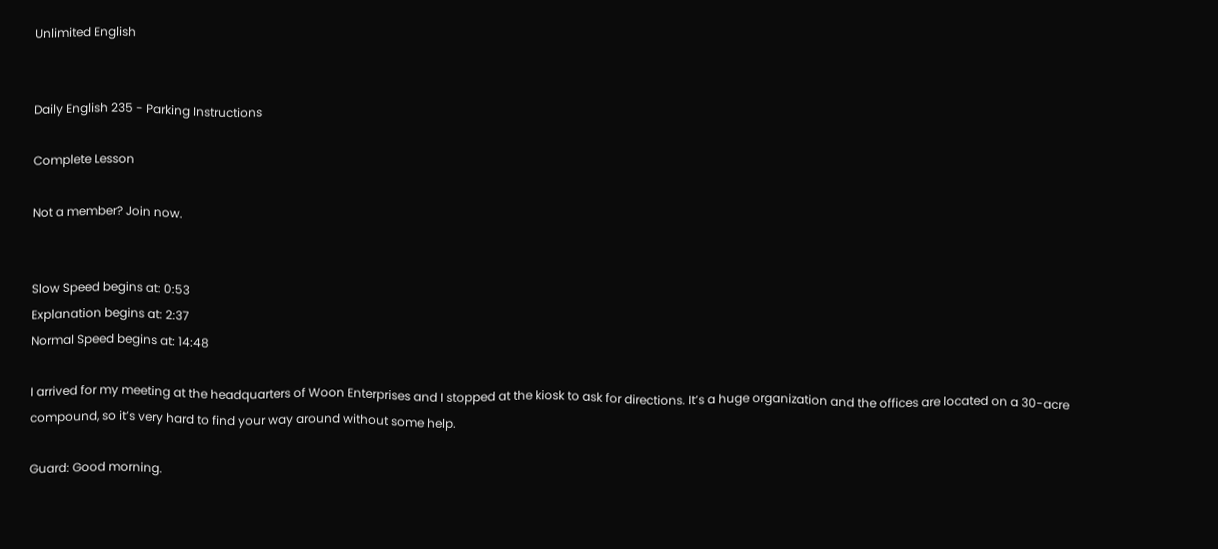Unlimited English


Daily English 235 - Parking Instructions

Complete Lesson

Not a member? Join now.


Slow Speed begins at: 0:53
Explanation begins at: 2:37
Normal Speed begins at: 14:48

I arrived for my meeting at the headquarters of Woon Enterprises and I stopped at the kiosk to ask for directions. It’s a huge organization and the offices are located on a 30-acre compound, so it’s very hard to find your way around without some help.

Guard: Good morning.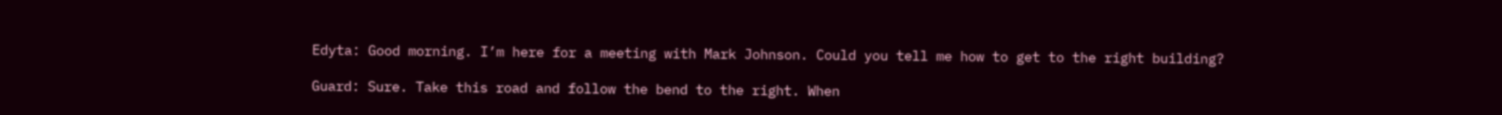Edyta: Good morning. I’m here for a meeting with Mark Johnson. Could you tell me how to get to the right building?

Guard: Sure. Take this road and follow the bend to the right. When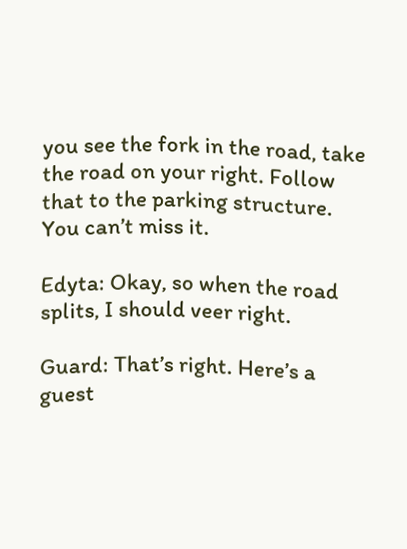you see the fork in the road, take the road on your right. Follow that to the parking structure. You can’t miss it.

Edyta: Okay, so when the road splits, I should veer right.

Guard: That’s right. Here’s a guest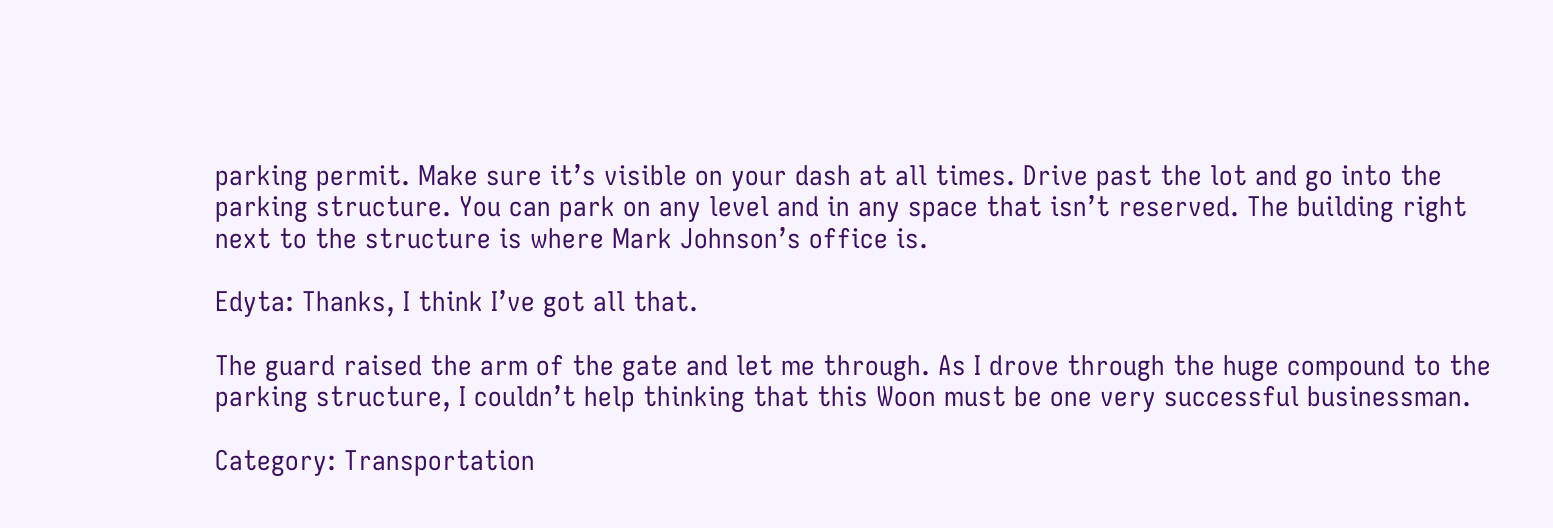parking permit. Make sure it’s visible on your dash at all times. Drive past the lot and go into the parking structure. You can park on any level and in any space that isn’t reserved. The building right next to the structure is where Mark Johnson’s office is.

Edyta: Thanks, I think I’ve got all that.

The guard raised the arm of the gate and let me through. As I drove through the huge compound to the parking structure, I couldn’t help thinking that this Woon must be one very successful businessman.

Category: Transportation